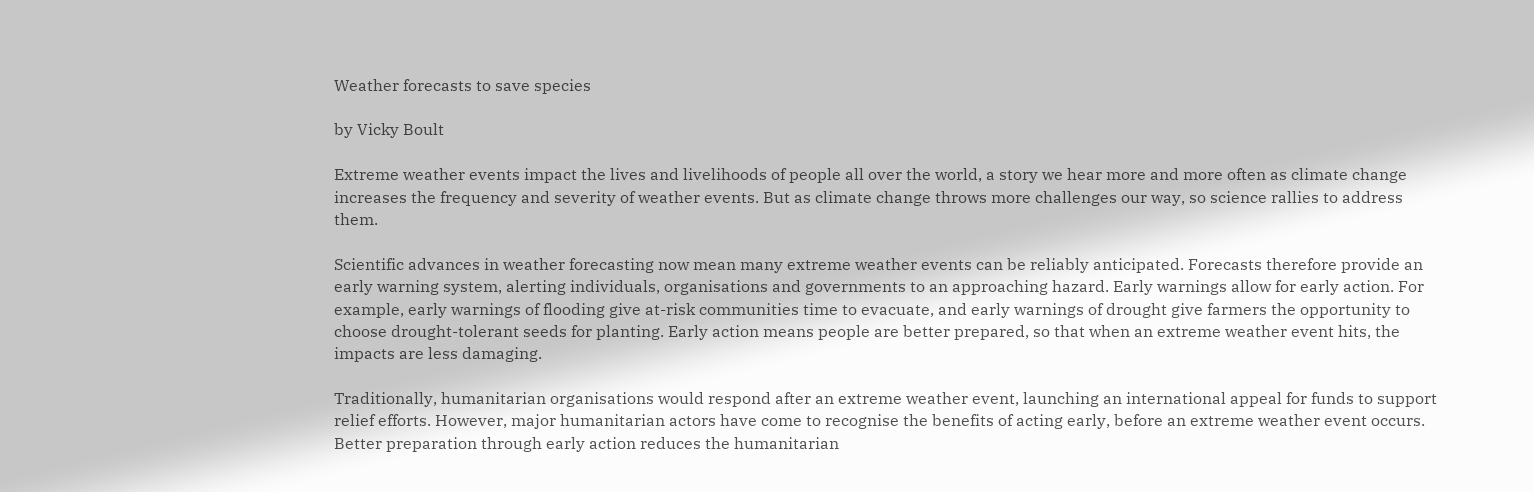Weather forecasts to save species

by Vicky Boult

Extreme weather events impact the lives and livelihoods of people all over the world, a story we hear more and more often as climate change increases the frequency and severity of weather events. But as climate change throws more challenges our way, so science rallies to address them.

Scientific advances in weather forecasting now mean many extreme weather events can be reliably anticipated. Forecasts therefore provide an early warning system, alerting individuals, organisations and governments to an approaching hazard. Early warnings allow for early action. For example, early warnings of flooding give at-risk communities time to evacuate, and early warnings of drought give farmers the opportunity to choose drought-tolerant seeds for planting. Early action means people are better prepared, so that when an extreme weather event hits, the impacts are less damaging.

Traditionally, humanitarian organisations would respond after an extreme weather event, launching an international appeal for funds to support relief efforts. However, major humanitarian actors have come to recognise the benefits of acting early, before an extreme weather event occurs. Better preparation through early action reduces the humanitarian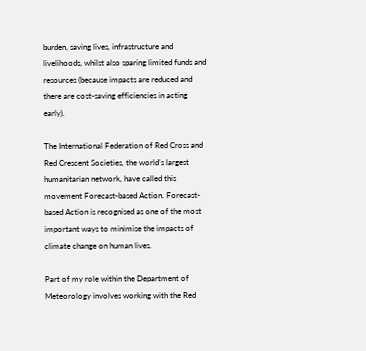burden, saving lives, infrastructure and livelihoods, whilst also sparing limited funds and resources (because impacts are reduced and there are cost-saving efficiencies in acting early).

The International Federation of Red Cross and Red Crescent Societies, the world’s largest humanitarian network, have called this movement Forecast-based Action. Forecast-based Action is recognised as one of the most important ways to minimise the impacts of climate change on human lives.

Part of my role within the Department of Meteorology involves working with the Red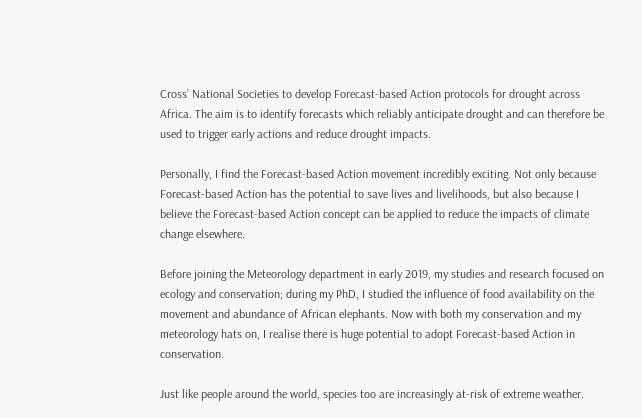Cross’ National Societies to develop Forecast-based Action protocols for drought across Africa. The aim is to identify forecasts which reliably anticipate drought and can therefore be used to trigger early actions and reduce drought impacts.

Personally, I find the Forecast-based Action movement incredibly exciting. Not only because Forecast-based Action has the potential to save lives and livelihoods, but also because I believe the Forecast-based Action concept can be applied to reduce the impacts of climate change elsewhere.

Before joining the Meteorology department in early 2019, my studies and research focused on ecology and conservation; during my PhD, I studied the influence of food availability on the movement and abundance of African elephants. Now with both my conservation and my meteorology hats on, I realise there is huge potential to adopt Forecast-based Action in conservation.

Just like people around the world, species too are increasingly at-risk of extreme weather.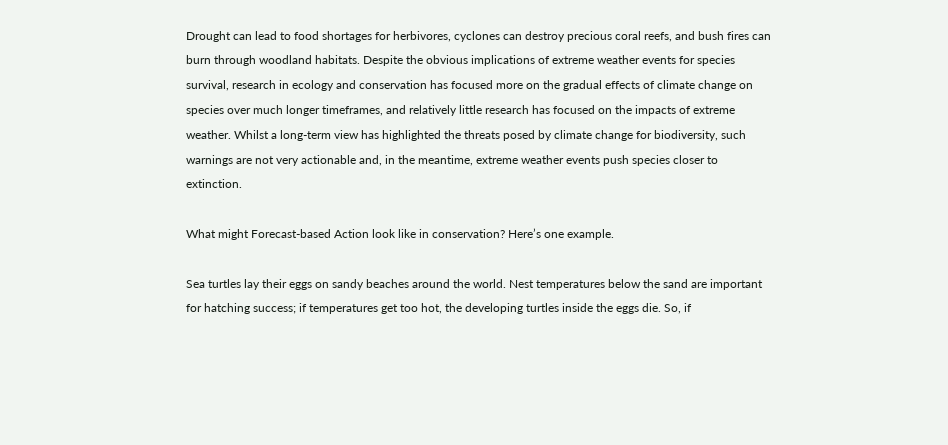Drought can lead to food shortages for herbivores, cyclones can destroy precious coral reefs, and bush fires can burn through woodland habitats. Despite the obvious implications of extreme weather events for species survival, research in ecology and conservation has focused more on the gradual effects of climate change on species over much longer timeframes, and relatively little research has focused on the impacts of extreme weather. Whilst a long-term view has highlighted the threats posed by climate change for biodiversity, such warnings are not very actionable and, in the meantime, extreme weather events push species closer to extinction.

What might Forecast-based Action look like in conservation? Here’s one example.

Sea turtles lay their eggs on sandy beaches around the world. Nest temperatures below the sand are important for hatching success; if temperatures get too hot, the developing turtles inside the eggs die. So, if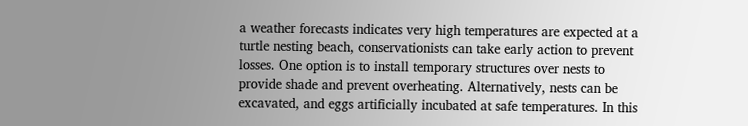a weather forecasts indicates very high temperatures are expected at a turtle nesting beach, conservationists can take early action to prevent losses. One option is to install temporary structures over nests to provide shade and prevent overheating. Alternatively, nests can be excavated, and eggs artificially incubated at safe temperatures. In this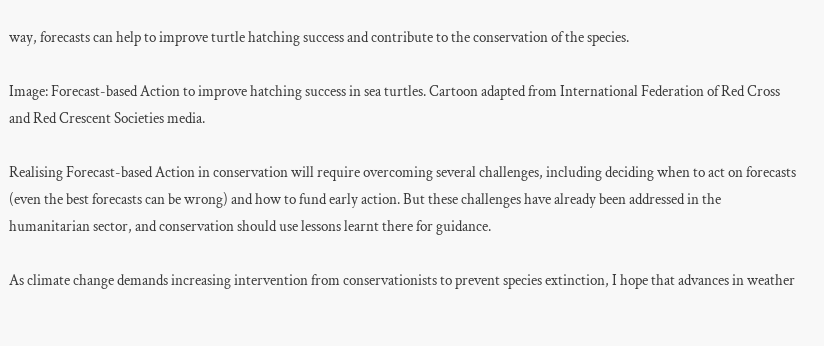way, forecasts can help to improve turtle hatching success and contribute to the conservation of the species.

Image: Forecast-based Action to improve hatching success in sea turtles. Cartoon adapted from International Federation of Red Cross and Red Crescent Societies media.

Realising Forecast-based Action in conservation will require overcoming several challenges, including deciding when to act on forecasts (even the best forecasts can be wrong) and how to fund early action. But these challenges have already been addressed in the humanitarian sector, and conservation should use lessons learnt there for guidance.

As climate change demands increasing intervention from conservationists to prevent species extinction, I hope that advances in weather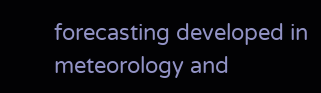forecasting developed in meteorology and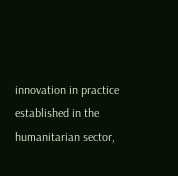innovation in practice established in the humanitarian sector,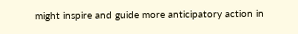might inspire and guide more anticipatory action in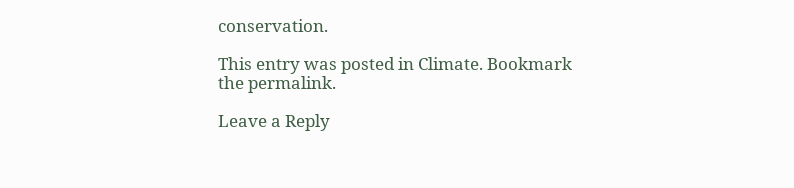conservation.

This entry was posted in Climate. Bookmark the permalink.

Leave a Reply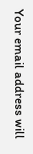Your email address will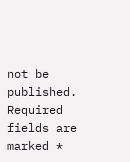not be published. Required fields are marked *